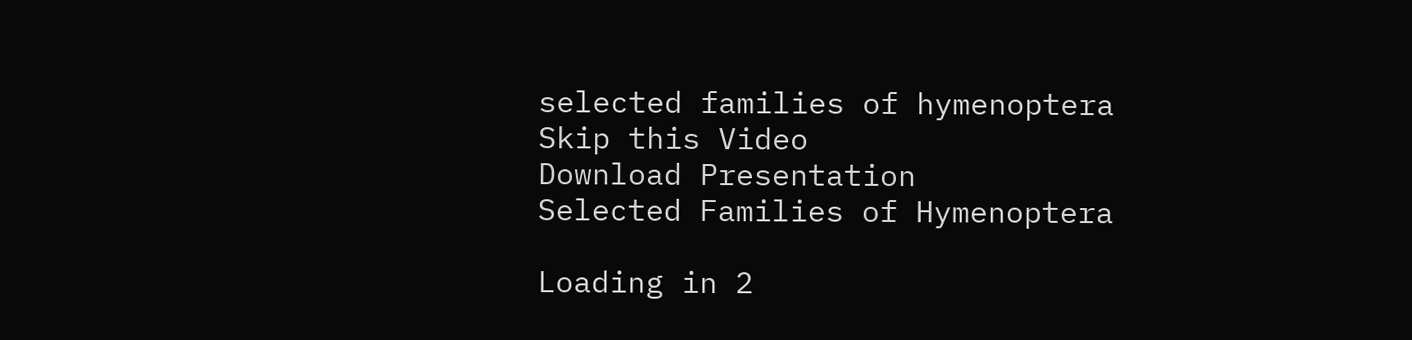selected families of hymenoptera
Skip this Video
Download Presentation
Selected Families of Hymenoptera

Loading in 2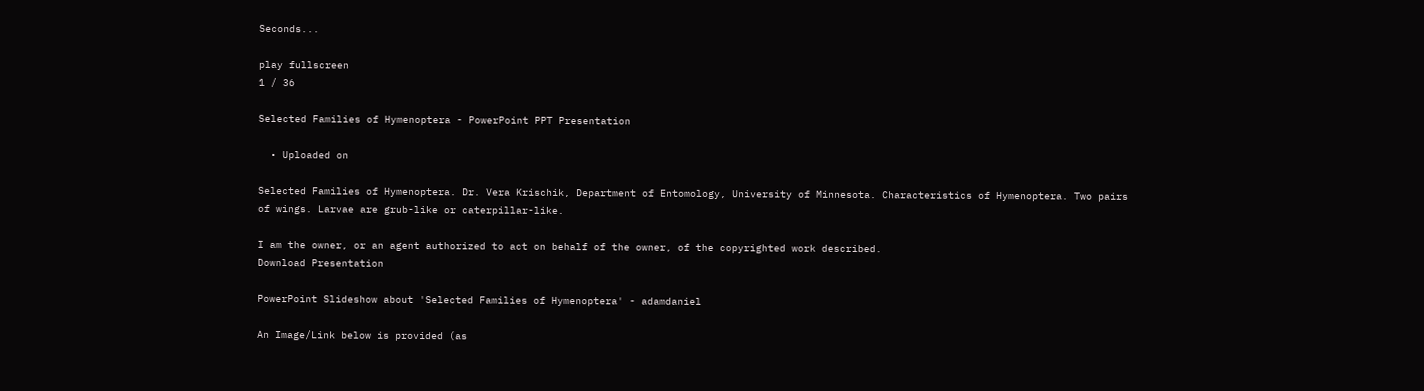Seconds...

play fullscreen
1 / 36

Selected Families of Hymenoptera - PowerPoint PPT Presentation

  • Uploaded on

Selected Families of Hymenoptera. Dr. Vera Krischik, Department of Entomology, University of Minnesota. Characteristics of Hymenoptera. Two pairs of wings. Larvae are grub-like or caterpillar-like.

I am the owner, or an agent authorized to act on behalf of the owner, of the copyrighted work described.
Download Presentation

PowerPoint Slideshow about 'Selected Families of Hymenoptera' - adamdaniel

An Image/Link below is provided (as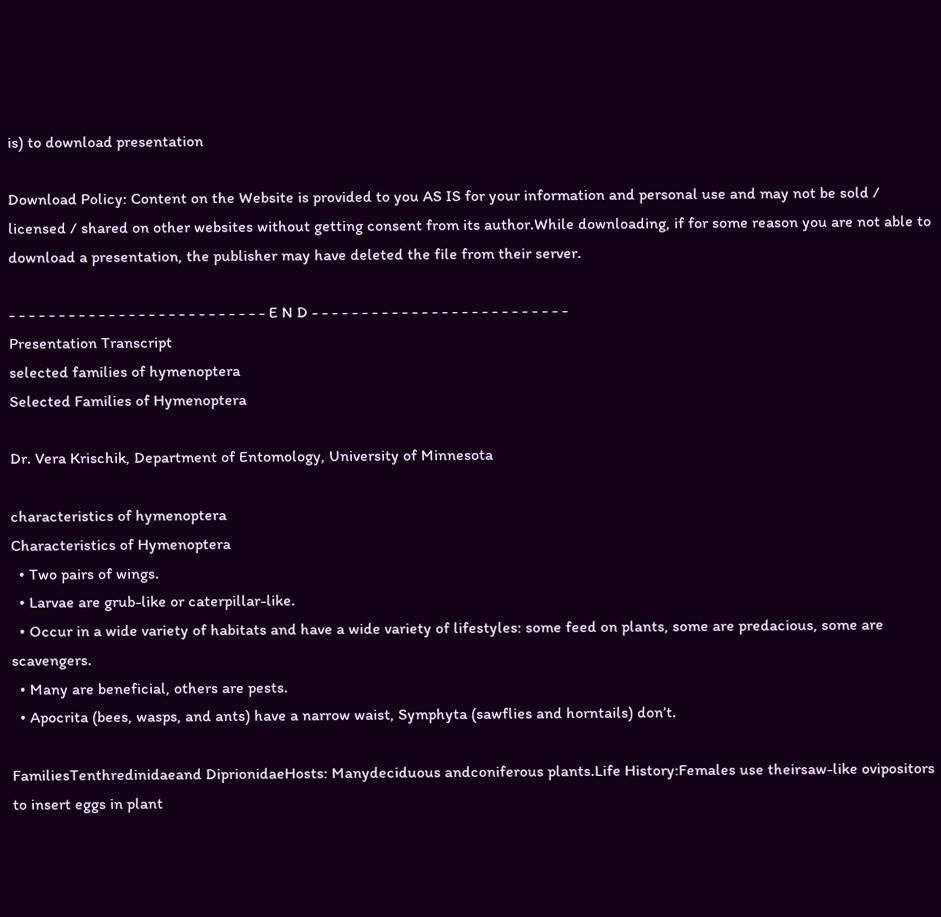is) to download presentation

Download Policy: Content on the Website is provided to you AS IS for your information and personal use and may not be sold / licensed / shared on other websites without getting consent from its author.While downloading, if for some reason you are not able to download a presentation, the publisher may have deleted the file from their server.

- - - - - - - - - - - - - - - - - - - - - - - - - - E N D - - - - - - - - - - - - - - - - - - - - - - - - - -
Presentation Transcript
selected families of hymenoptera
Selected Families of Hymenoptera

Dr. Vera Krischik, Department of Entomology, University of Minnesota

characteristics of hymenoptera
Characteristics of Hymenoptera
  • Two pairs of wings.
  • Larvae are grub-like or caterpillar-like.
  • Occur in a wide variety of habitats and have a wide variety of lifestyles: some feed on plants, some are predacious, some are scavengers.
  • Many are beneficial, others are pests.
  • Apocrita (bees, wasps, and ants) have a narrow waist, Symphyta (sawflies and horntails) don’t.

FamiliesTenthredinidaeand DiprionidaeHosts: Manydeciduous andconiferous plants.Life History:Females use theirsaw-like ovipositors to insert eggs in plant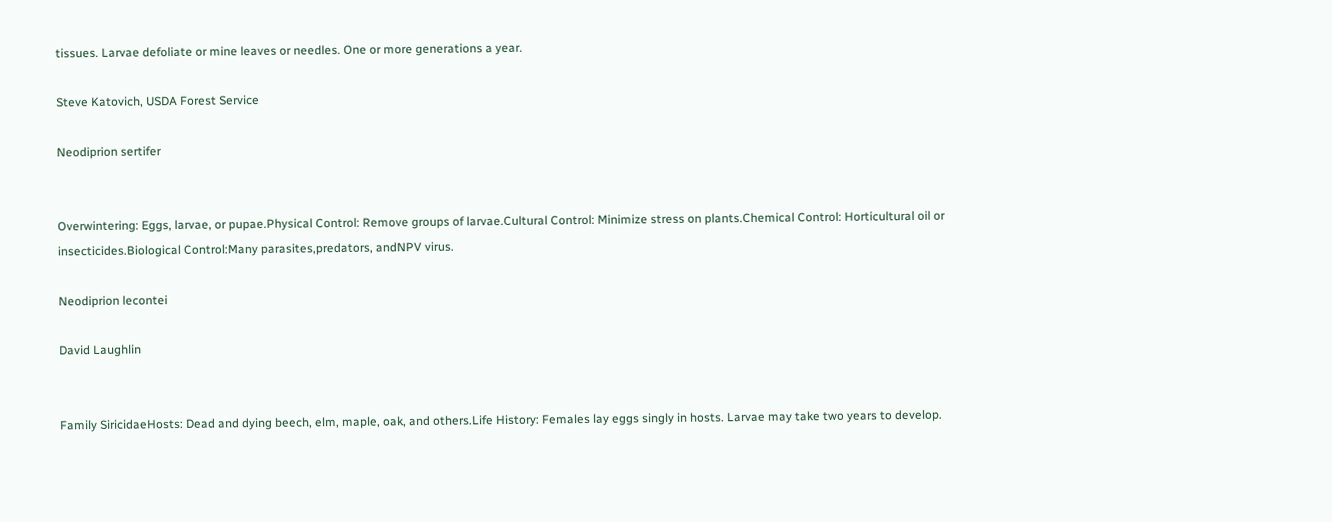tissues. Larvae defoliate or mine leaves or needles. One or more generations a year.

Steve Katovich, USDA Forest Service

Neodiprion sertifer


Overwintering: Eggs, larvae, or pupae.Physical Control: Remove groups of larvae.Cultural Control: Minimize stress on plants.Chemical Control: Horticultural oil or insecticides.Biological Control:Many parasites,predators, andNPV virus.

Neodiprion lecontei

David Laughlin


Family SiricidaeHosts: Dead and dying beech, elm, maple, oak, and others.Life History: Females lay eggs singly in hosts. Larvae may take two years to develop.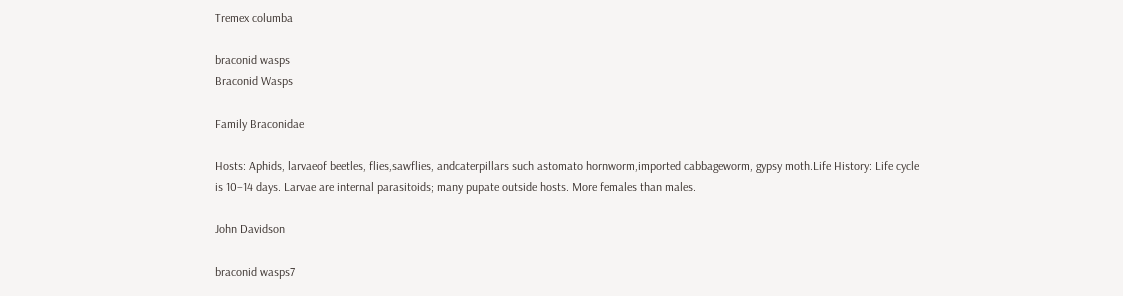Tremex columba

braconid wasps
Braconid Wasps

Family Braconidae

Hosts: Aphids, larvaeof beetles, flies,sawflies, andcaterpillars such astomato hornworm,imported cabbageworm, gypsy moth.Life History: Life cycle is 10–14 days. Larvae are internal parasitoids; many pupate outside hosts. More females than males.

John Davidson

braconid wasps7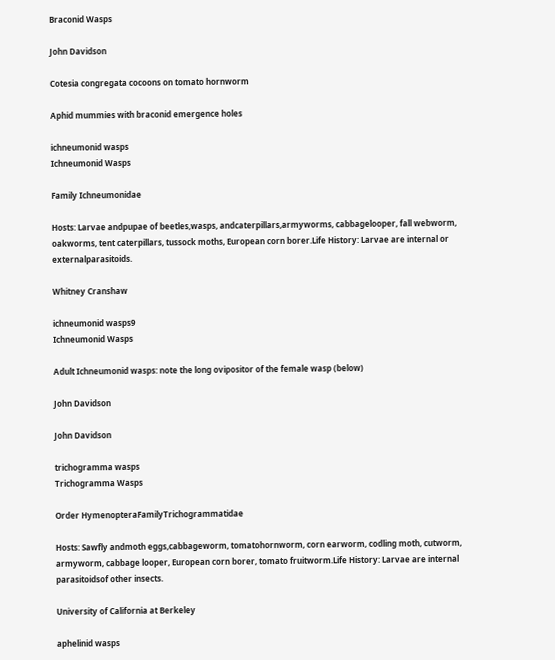Braconid Wasps

John Davidson

Cotesia congregata cocoons on tomato hornworm

Aphid mummies with braconid emergence holes

ichneumonid wasps
Ichneumonid Wasps

Family Ichneumonidae

Hosts: Larvae andpupae of beetles,wasps, andcaterpillars,armyworms, cabbagelooper, fall webworm, oakworms, tent caterpillars, tussock moths, European corn borer.Life History: Larvae are internal or externalparasitoids.

Whitney Cranshaw

ichneumonid wasps9
Ichneumonid Wasps

Adult Ichneumonid wasps: note the long ovipositor of the female wasp (below)

John Davidson

John Davidson

trichogramma wasps
Trichogramma Wasps

Order HymenopteraFamilyTrichogrammatidae

Hosts: Sawfly andmoth eggs,cabbageworm, tomatohornworm, corn earworm, codling moth, cutworm, armyworm, cabbage looper, European corn borer, tomato fruitworm.Life History: Larvae are internal parasitoidsof other insects.

University of California at Berkeley

aphelinid wasps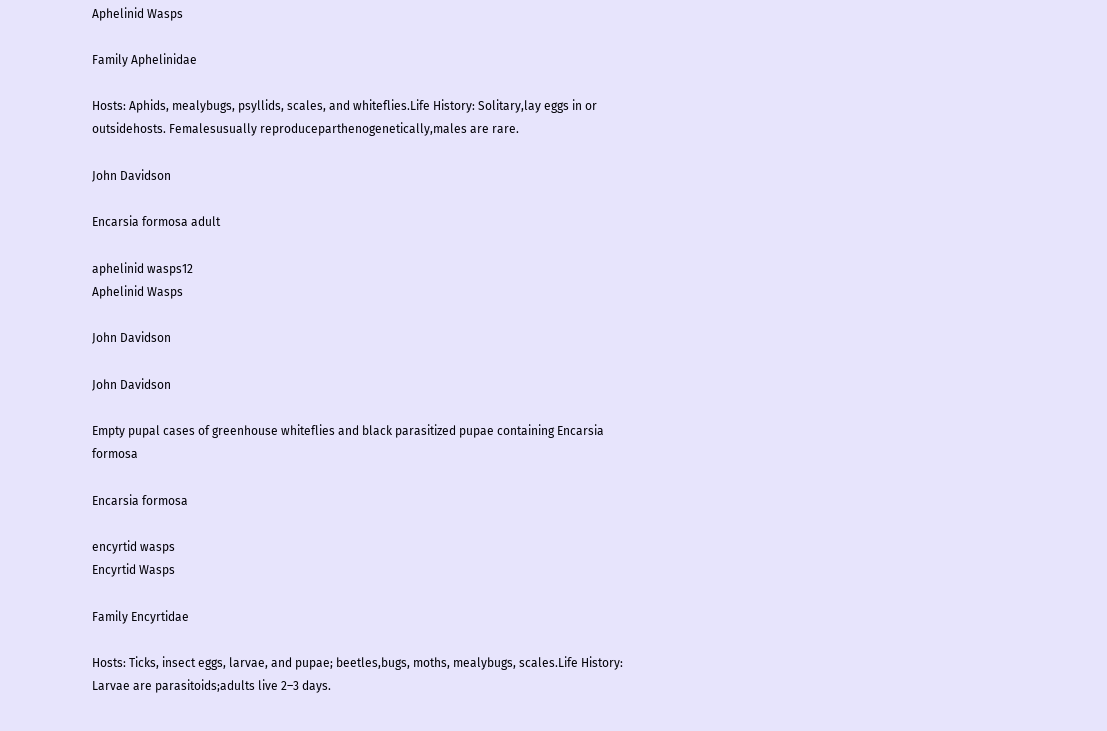Aphelinid Wasps

Family Aphelinidae

Hosts: Aphids, mealybugs, psyllids, scales, and whiteflies.Life History: Solitary,lay eggs in or outsidehosts. Femalesusually reproduceparthenogenetically,males are rare.

John Davidson

Encarsia formosa adult

aphelinid wasps12
Aphelinid Wasps

John Davidson

John Davidson

Empty pupal cases of greenhouse whiteflies and black parasitized pupae containing Encarsia formosa

Encarsia formosa

encyrtid wasps
Encyrtid Wasps

Family Encyrtidae

Hosts: Ticks, insect eggs, larvae, and pupae; beetles,bugs, moths, mealybugs, scales.Life History: Larvae are parasitoids;adults live 2–3 days.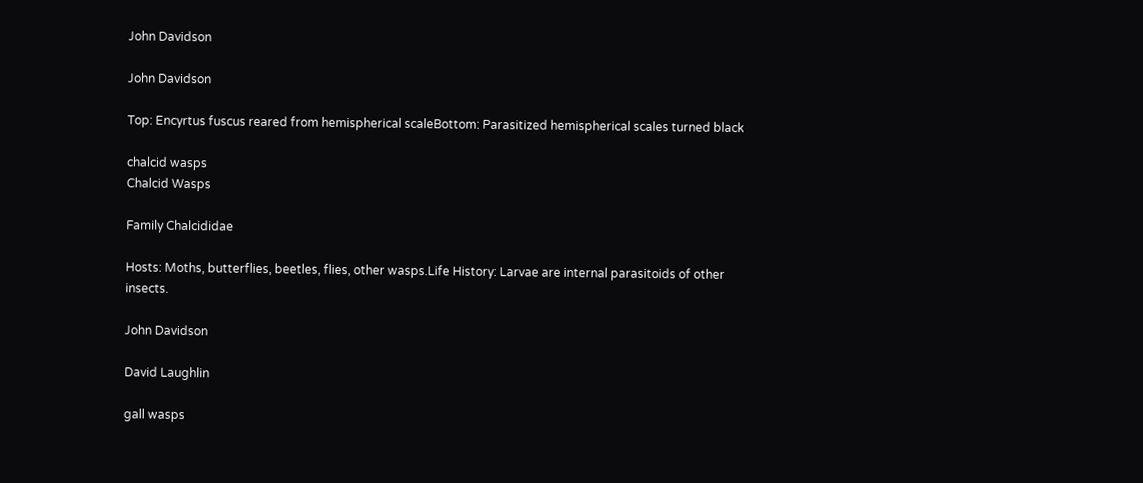John Davidson

John Davidson

Top: Encyrtus fuscus reared from hemispherical scaleBottom: Parasitized hemispherical scales turned black

chalcid wasps
Chalcid Wasps

Family Chalcididae

Hosts: Moths, butterflies, beetles, flies, other wasps.Life History: Larvae are internal parasitoids of other insects.

John Davidson

David Laughlin

gall wasps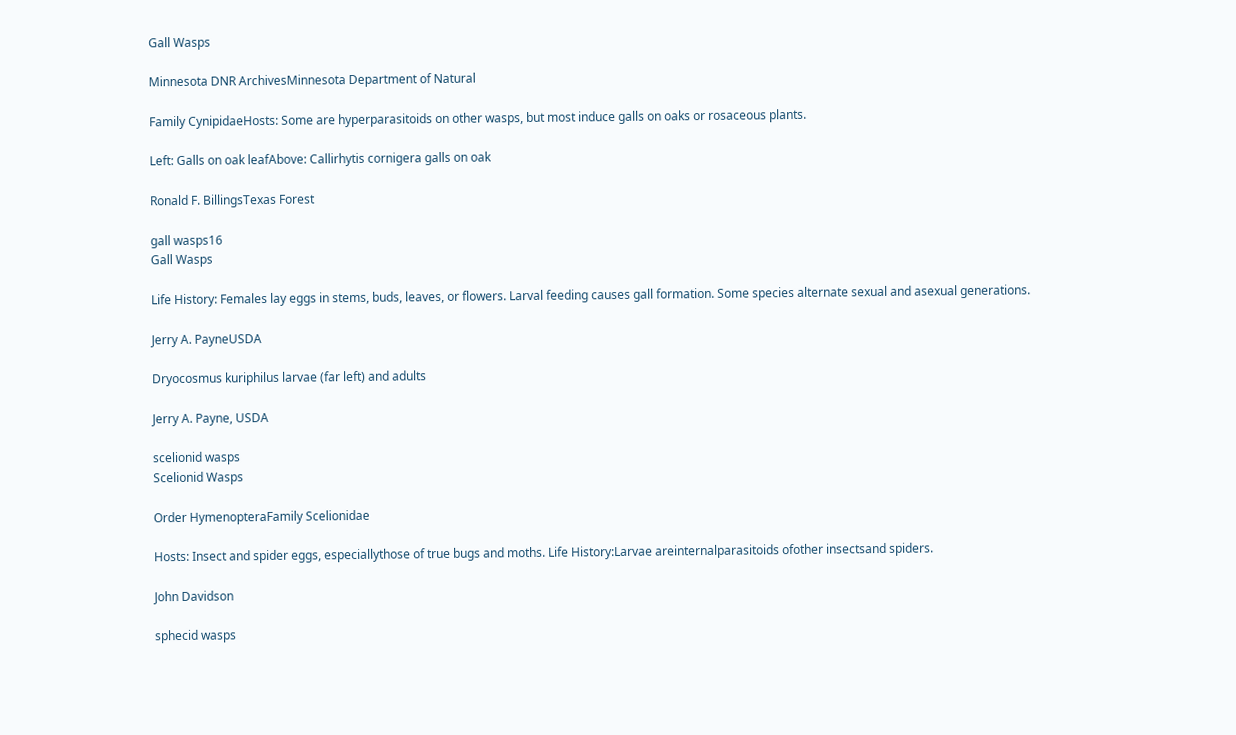Gall Wasps

Minnesota DNR ArchivesMinnesota Department of Natural

Family CynipidaeHosts: Some are hyperparasitoids on other wasps, but most induce galls on oaks or rosaceous plants.

Left: Galls on oak leafAbove: Callirhytis cornigera galls on oak

Ronald F. BillingsTexas Forest

gall wasps16
Gall Wasps

Life History: Females lay eggs in stems, buds, leaves, or flowers. Larval feeding causes gall formation. Some species alternate sexual and asexual generations.

Jerry A. PayneUSDA

Dryocosmus kuriphilus larvae (far left) and adults

Jerry A. Payne, USDA

scelionid wasps
Scelionid Wasps

Order HymenopteraFamily Scelionidae

Hosts: Insect and spider eggs, especiallythose of true bugs and moths. Life History:Larvae areinternalparasitoids ofother insectsand spiders.

John Davidson

sphecid wasps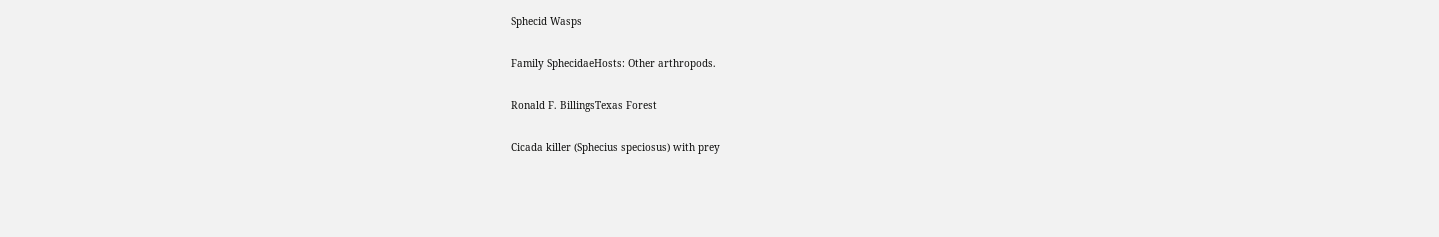Sphecid Wasps

Family SphecidaeHosts: Other arthropods.

Ronald F. BillingsTexas Forest

Cicada killer (Sphecius speciosus) with prey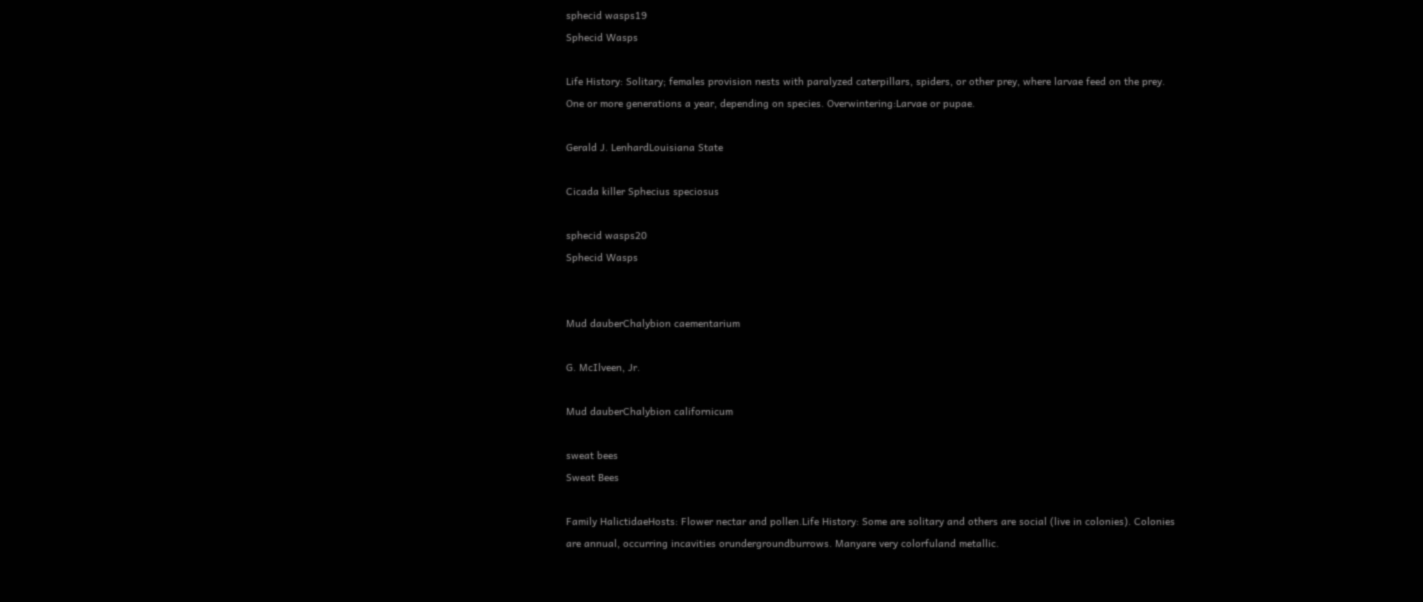sphecid wasps19
Sphecid Wasps

Life History: Solitary; females provision nests with paralyzed caterpillars, spiders, or other prey, where larvae feed on the prey. One or more generations a year, depending on species. Overwintering:Larvae or pupae.

Gerald J. LenhardLouisiana State

Cicada killer Sphecius speciosus

sphecid wasps20
Sphecid Wasps


Mud dauberChalybion caementarium

G. McIlveen, Jr.

Mud dauberChalybion californicum

sweat bees
Sweat Bees

Family HalictidaeHosts: Flower nectar and pollen.Life History: Some are solitary and others are social (live in colonies). Colonies are annual, occurring incavities orundergroundburrows. Manyare very colorfuland metallic.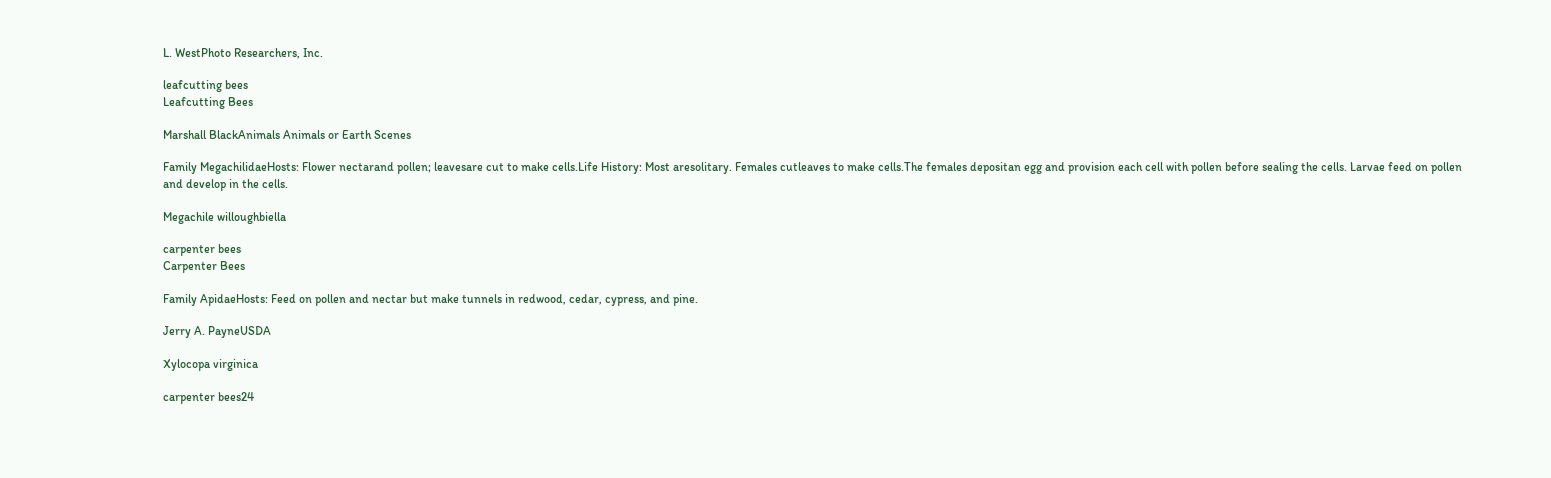L. WestPhoto Researchers, Inc.

leafcutting bees
Leafcutting Bees

Marshall BlackAnimals Animals or Earth Scenes

Family MegachilidaeHosts: Flower nectarand pollen; leavesare cut to make cells.Life History: Most aresolitary. Females cutleaves to make cells.The females depositan egg and provision each cell with pollen before sealing the cells. Larvae feed on pollen and develop in the cells.

Megachile willoughbiella

carpenter bees
Carpenter Bees

Family ApidaeHosts: Feed on pollen and nectar but make tunnels in redwood, cedar, cypress, and pine.

Jerry A. PayneUSDA

Xylocopa virginica

carpenter bees24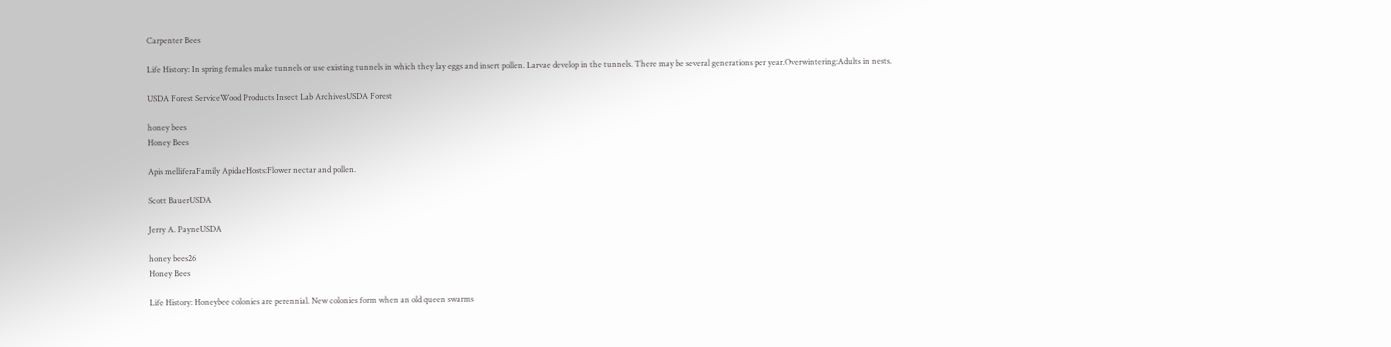Carpenter Bees

Life History: In spring females make tunnels or use existing tunnels in which they lay eggs and insert pollen. Larvae develop in the tunnels. There may be several generations per year.Overwintering:Adults in nests.

USDA Forest ServiceWood Products Insect Lab ArchivesUSDA Forest

honey bees
Honey Bees

Apis melliferaFamily ApidaeHosts:Flower nectar and pollen.

Scott BauerUSDA

Jerry A. PayneUSDA

honey bees26
Honey Bees

Life History: Honeybee colonies are perennial. New colonies form when an old queen swarms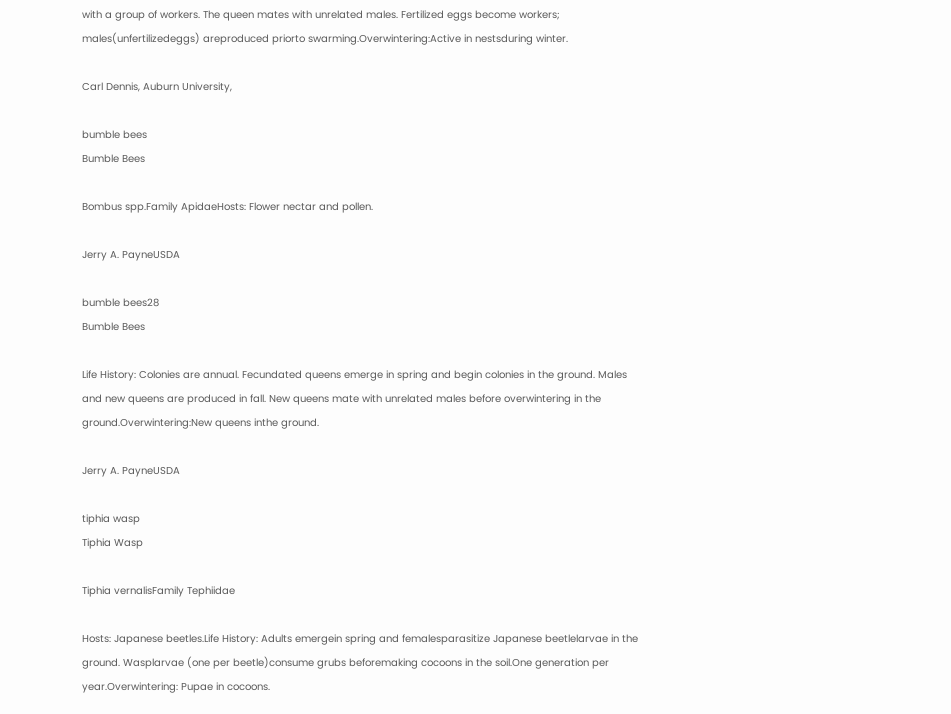with a group of workers. The queen mates with unrelated males. Fertilized eggs become workers; males(unfertilizedeggs) areproduced priorto swarming.Overwintering:Active in nestsduring winter.

Carl Dennis, Auburn University,

bumble bees
Bumble Bees

Bombus spp.Family ApidaeHosts: Flower nectar and pollen.

Jerry A. PayneUSDA

bumble bees28
Bumble Bees

Life History: Colonies are annual. Fecundated queens emerge in spring and begin colonies in the ground. Males and new queens are produced in fall. New queens mate with unrelated males before overwintering in the ground.Overwintering:New queens inthe ground.

Jerry A. PayneUSDA

tiphia wasp
Tiphia Wasp

Tiphia vernalisFamily Tephiidae

Hosts: Japanese beetles.Life History: Adults emergein spring and femalesparasitize Japanese beetlelarvae in the ground. Wasplarvae (one per beetle)consume grubs beforemaking cocoons in the soil.One generation per year.Overwintering: Pupae in cocoons.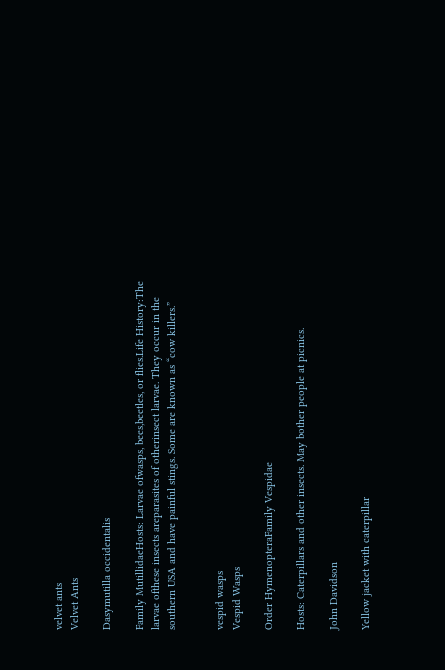velvet ants
Velvet Ants

Dasymutilla occidentalis

Family MutillidaeHosts: Larvae ofwasps, bees,beetles, or flies.Life History:The larvae ofthese insects areparasites of otherinsect larvae. They occur in the southern USA and have painful stings. Some are known as “cow killers.”


vespid wasps
Vespid Wasps

Order HymenopteraFamily Vespidae

Hosts: Caterpillars and other insects. May bother people at picnics.

John Davidson

Yellow jacket with caterpillar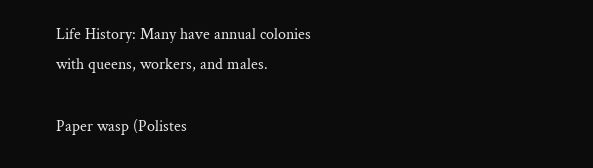Life History: Many have annual colonies with queens, workers, and males.

Paper wasp (Polistes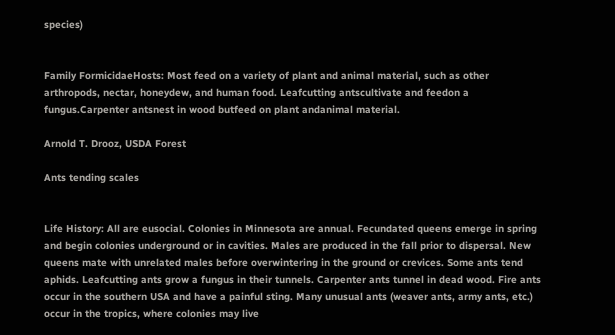species)


Family FormicidaeHosts: Most feed on a variety of plant and animal material, such as other arthropods, nectar, honeydew, and human food. Leafcutting antscultivate and feedon a fungus.Carpenter antsnest in wood butfeed on plant andanimal material.

Arnold T. Drooz, USDA Forest

Ants tending scales


Life History: All are eusocial. Colonies in Minnesota are annual. Fecundated queens emerge in spring and begin colonies underground or in cavities. Males are produced in the fall prior to dispersal. New queens mate with unrelated males before overwintering in the ground or crevices. Some ants tend aphids. Leafcutting ants grow a fungus in their tunnels. Carpenter ants tunnel in dead wood. Fire ants occur in the southern USA and have a painful sting. Many unusual ants (weaver ants, army ants, etc.) occur in the tropics, where colonies may live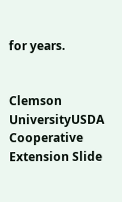for years.


Clemson UniversityUSDA Cooperative Extension Slide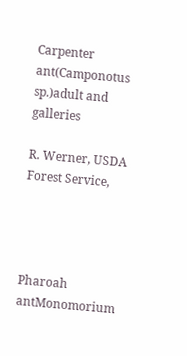Carpenter ant(Camponotus sp.)adult and galleries

R. Werner, USDA Forest Service,




Pharoah antMonomorium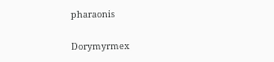pharaonis

Dorymyrmex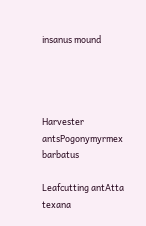insanus mound




Harvester antsPogonymyrmex barbatus

Leafcutting antAtta texana